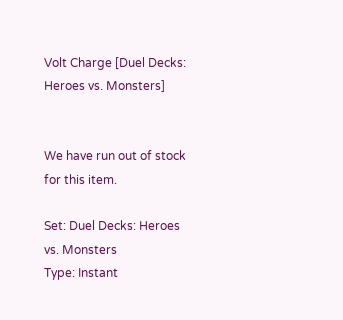Volt Charge [Duel Decks: Heroes vs. Monsters]


We have run out of stock for this item.

Set: Duel Decks: Heroes vs. Monsters
Type: Instant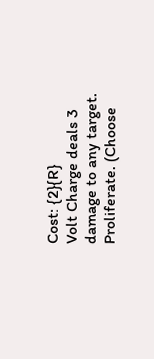Cost: {2}{R}
Volt Charge deals 3 damage to any target. Proliferate. (Choose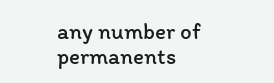any number of permanents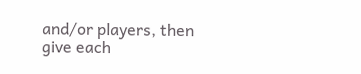and/or players, then give each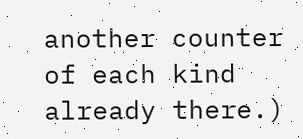another counter of each kind already there.)